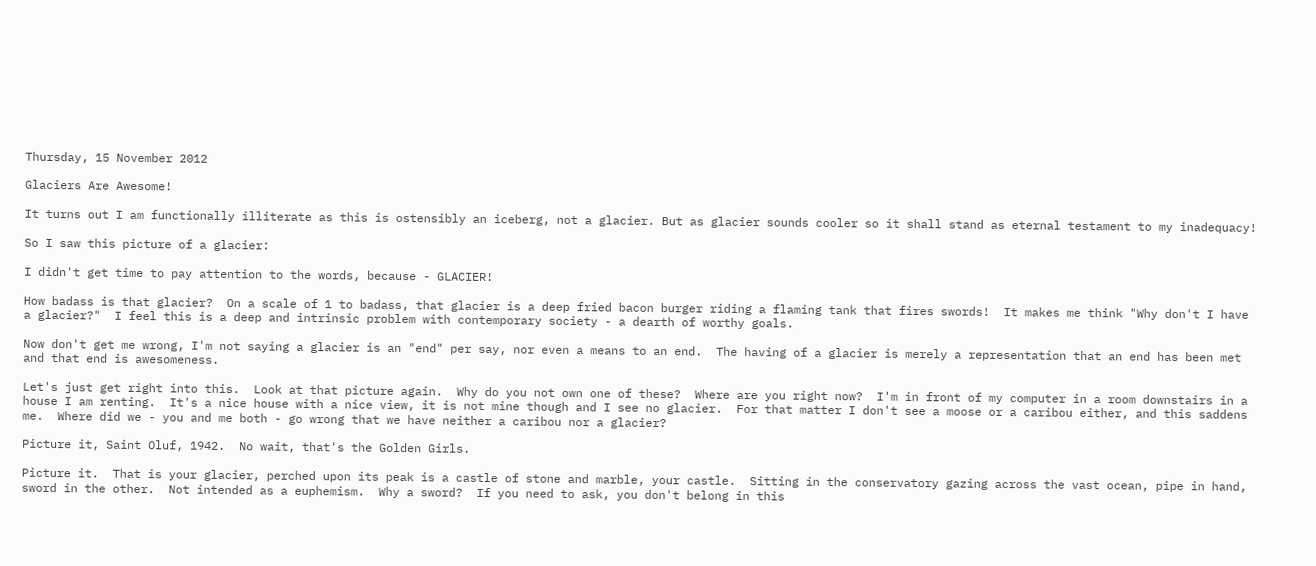Thursday, 15 November 2012

Glaciers Are Awesome!

It turns out I am functionally illiterate as this is ostensibly an iceberg, not a glacier. But as glacier sounds cooler so it shall stand as eternal testament to my inadequacy!

So I saw this picture of a glacier:

I didn't get time to pay attention to the words, because - GLACIER!

How badass is that glacier?  On a scale of 1 to badass, that glacier is a deep fried bacon burger riding a flaming tank that fires swords!  It makes me think "Why don't I have a glacier?"  I feel this is a deep and intrinsic problem with contemporary society - a dearth of worthy goals.

Now don't get me wrong, I'm not saying a glacier is an "end" per say, nor even a means to an end.  The having of a glacier is merely a representation that an end has been met and that end is awesomeness.

Let's just get right into this.  Look at that picture again.  Why do you not own one of these?  Where are you right now?  I'm in front of my computer in a room downstairs in a house I am renting.  It's a nice house with a nice view, it is not mine though and I see no glacier.  For that matter I don't see a moose or a caribou either, and this saddens me.  Where did we - you and me both - go wrong that we have neither a caribou nor a glacier?

Picture it, Saint Oluf, 1942.  No wait, that's the Golden Girls.

Picture it.  That is your glacier, perched upon its peak is a castle of stone and marble, your castle.  Sitting in the conservatory gazing across the vast ocean, pipe in hand, sword in the other.  Not intended as a euphemism.  Why a sword?  If you need to ask, you don't belong in this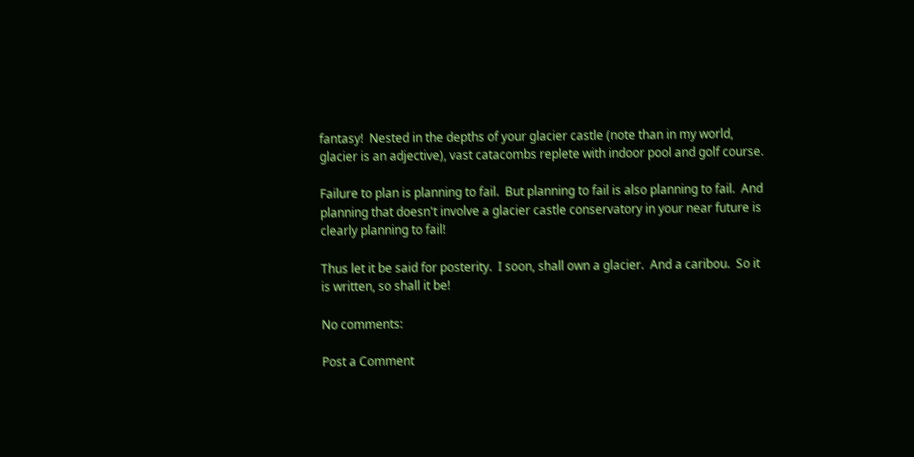fantasy!  Nested in the depths of your glacier castle (note than in my world, glacier is an adjective), vast catacombs replete with indoor pool and golf course.

Failure to plan is planning to fail.  But planning to fail is also planning to fail.  And planning that doesn't involve a glacier castle conservatory in your near future is clearly planning to fail!

Thus let it be said for posterity.  I soon, shall own a glacier.  And a caribou.  So it is written, so shall it be!

No comments:

Post a Comment